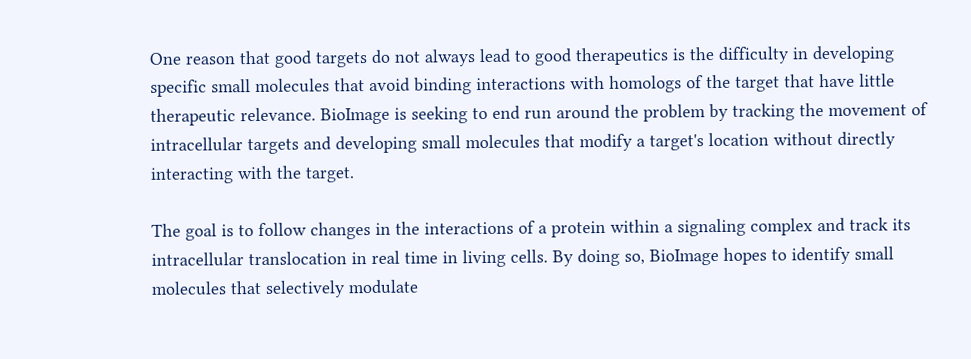One reason that good targets do not always lead to good therapeutics is the difficulty in developing specific small molecules that avoid binding interactions with homologs of the target that have little therapeutic relevance. BioImage is seeking to end run around the problem by tracking the movement of intracellular targets and developing small molecules that modify a target's location without directly interacting with the target.

The goal is to follow changes in the interactions of a protein within a signaling complex and track its intracellular translocation in real time in living cells. By doing so, BioImage hopes to identify small molecules that selectively modulate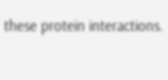these protein interactions.